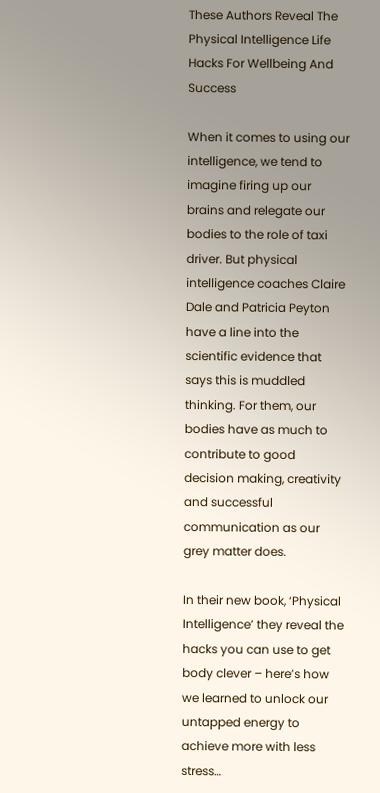These Authors Reveal The Physical Intelligence Life Hacks For Wellbeing And Success

When it comes to using our intelligence, we tend to imagine firing up our brains and relegate our bodies to the role of taxi driver. But physical intelligence coaches Claire Dale and Patricia Peyton have a line into the scientific evidence that says this is muddled thinking. For them, our bodies have as much to contribute to good decision making, creativity and successful communication as our grey matter does.

In their new book, ‘Physical Intelligence’ they reveal the hacks you can use to get body clever – here’s how we learned to unlock our untapped energy to achieve more with less stress…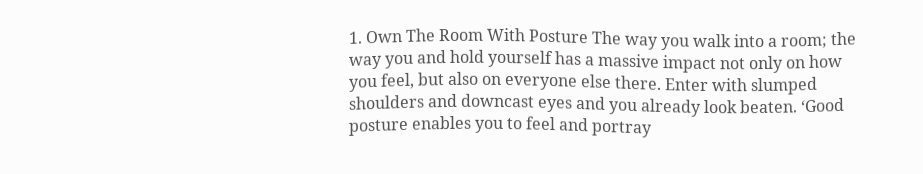1. Own The Room With Posture The way you walk into a room; the way you and hold yourself has a massive impact not only on how you feel, but also on everyone else there. Enter with slumped shoulders and downcast eyes and you already look beaten. ‘Good posture enables you to feel and portray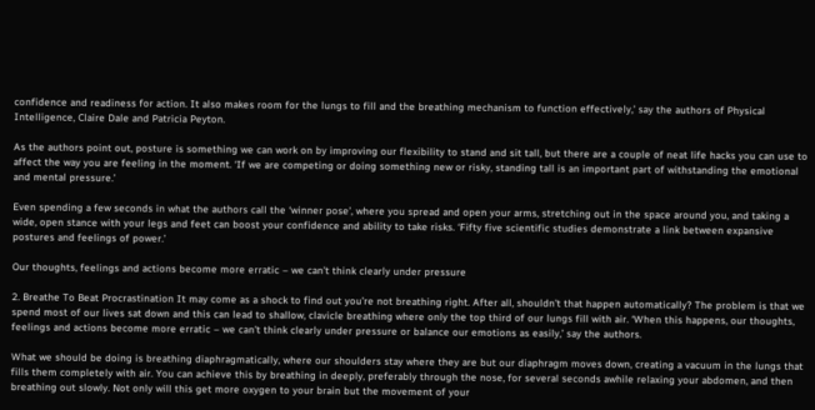confidence and readiness for action. It also makes room for the lungs to fill and the breathing mechanism to function effectively,’ say the authors of Physical Intelligence, Claire Dale and Patricia Peyton.

As the authors point out, posture is something we can work on by improving our flexibility to stand and sit tall, but there are a couple of neat life hacks you can use to affect the way you are feeling in the moment. ‘If we are competing or doing something new or risky, standing tall is an important part of withstanding the emotional and mental pressure.’

Even spending a few seconds in what the authors call the ‘winner pose’, where you spread and open your arms, stretching out in the space around you, and taking a wide, open stance with your legs and feet can boost your confidence and ability to take risks. ‘Fifty five scientific studies demonstrate a link between expansive postures and feelings of power.’

Our thoughts, feelings and actions become more erratic – we can’t think clearly under pressure

2. Breathe To Beat Procrastination It may come as a shock to find out you’re not breathing right. After all, shouldn’t that happen automatically? The problem is that we spend most of our lives sat down and this can lead to shallow, clavicle breathing where only the top third of our lungs fill with air. ‘When this happens, our thoughts, feelings and actions become more erratic – we can’t think clearly under pressure or balance our emotions as easily,’ say the authors.

What we should be doing is breathing diaphragmatically, where our shoulders stay where they are but our diaphragm moves down, creating a vacuum in the lungs that fills them completely with air. You can achieve this by breathing in deeply, preferably through the nose, for several seconds awhile relaxing your abdomen, and then breathing out slowly. Not only will this get more oxygen to your brain but the movement of your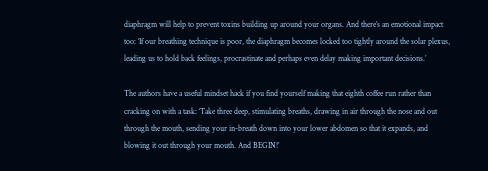diaphragm will help to prevent toxins building up around your organs. And there’s an emotional impact too: ‘If our breathing technique is poor, the diaphragm becomes locked too tightly around the solar plexus, leading us to hold back feelings, procrastinate and perhaps even delay making important decisions.’

The authors have a useful mindset hack if you find yourself making that eighth coffee run rather than cracking on with a task: ‘Take three deep, stimulating breaths, drawing in air through the nose and out through the mouth, sending your in-breath down into your lower abdomen so that it expands, and blowing it out through your mouth. And BEGIN!’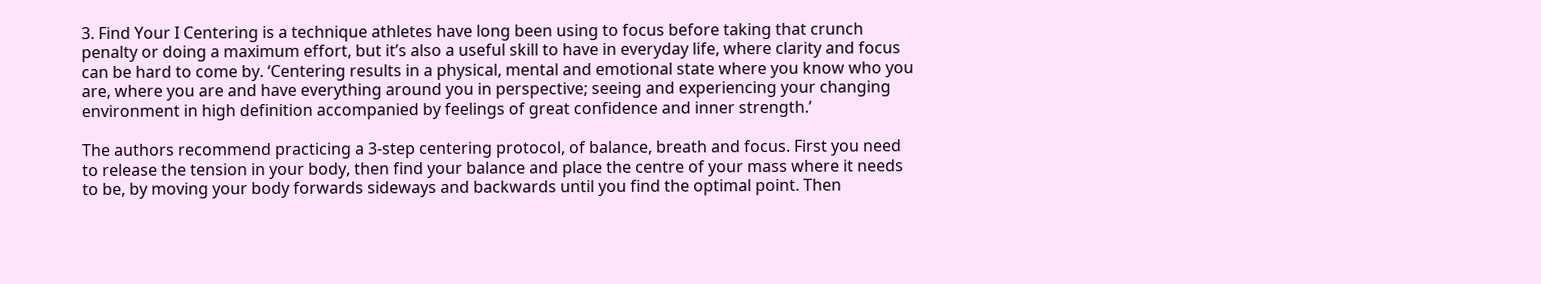3. Find Your I Centering is a technique athletes have long been using to focus before taking that crunch penalty or doing a maximum effort, but it’s also a useful skill to have in everyday life, where clarity and focus can be hard to come by. ‘Centering results in a physical, mental and emotional state where you know who you are, where you are and have everything around you in perspective; seeing and experiencing your changing environment in high definition accompanied by feelings of great confidence and inner strength.’

The authors recommend practicing a 3-step centering protocol, of balance, breath and focus. First you need to release the tension in your body, then find your balance and place the centre of your mass where it needs to be, by moving your body forwards sideways and backwards until you find the optimal point. Then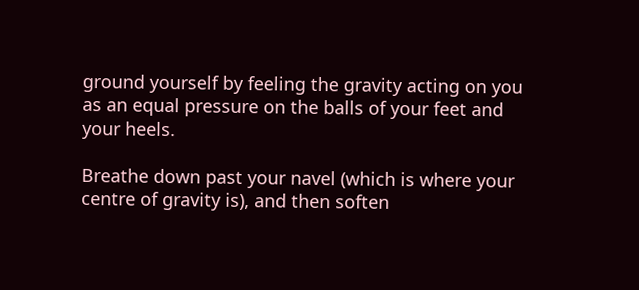ground yourself by feeling the gravity acting on you as an equal pressure on the balls of your feet and your heels.

Breathe down past your navel (which is where your centre of gravity is), and then soften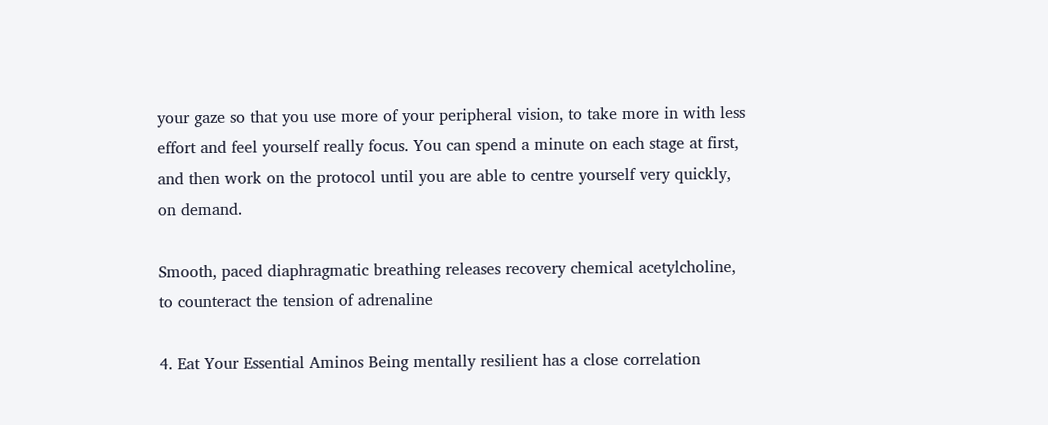your gaze so that you use more of your peripheral vision, to take more in with less effort and feel yourself really focus. You can spend a minute on each stage at first, and then work on the protocol until you are able to centre yourself very quickly, on demand.

Smooth, paced diaphragmatic breathing releases recovery chemical acetylcholine, to counteract the tension of adrenaline

4. Eat Your Essential Aminos Being mentally resilient has a close correlation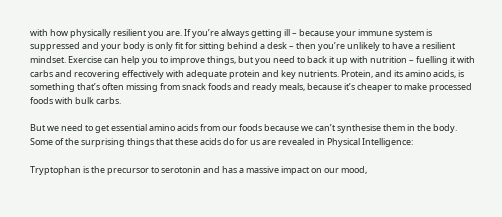with how physically resilient you are. If you’re always getting ill – because your immune system is suppressed and your body is only fit for sitting behind a desk – then you’re unlikely to have a resilient mindset. Exercise can help you to improve things, but you need to back it up with nutrition – fuelling it with carbs and recovering effectively with adequate protein and key nutrients. Protein, and its amino acids, is something that’s often missing from snack foods and ready meals, because it’s cheaper to make processed foods with bulk carbs.

But we need to get essential amino acids from our foods because we can’t synthesise them in the body. Some of the surprising things that these acids do for us are revealed in Physical Intelligence:

Tryptophan is the precursor to serotonin and has a massive impact on our mood,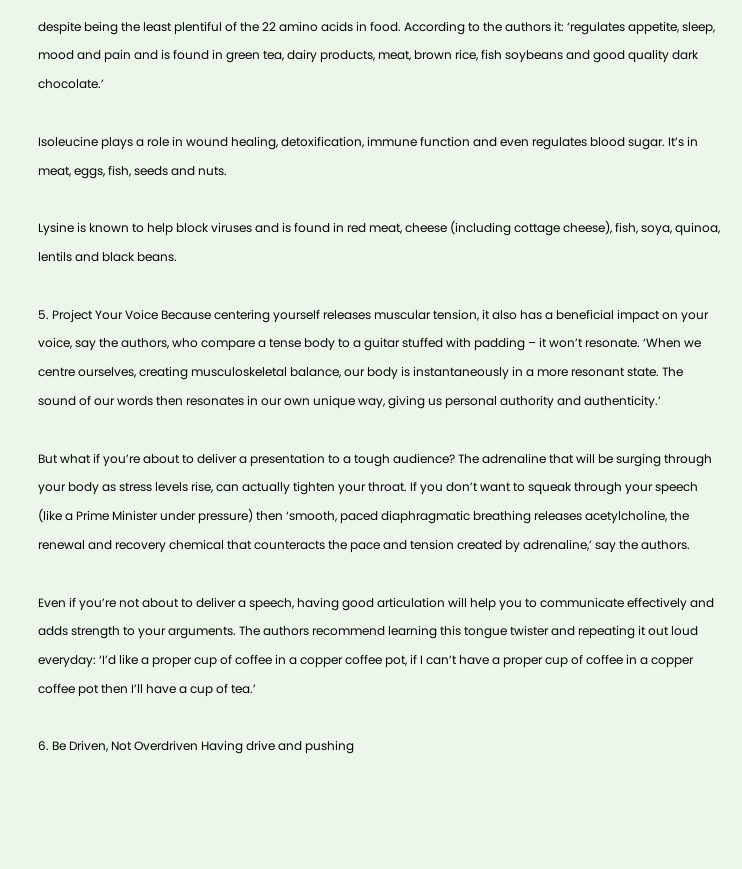despite being the least plentiful of the 22 amino acids in food. According to the authors it: ‘regulates appetite, sleep, mood and pain and is found in green tea, dairy products, meat, brown rice, fish soybeans and good quality dark chocolate.’

Isoleucine plays a role in wound healing, detoxification, immune function and even regulates blood sugar. It’s in meat, eggs, fish, seeds and nuts.

Lysine is known to help block viruses and is found in red meat, cheese (including cottage cheese), fish, soya, quinoa, lentils and black beans.

5. Project Your Voice Because centering yourself releases muscular tension, it also has a beneficial impact on your voice, say the authors, who compare a tense body to a guitar stuffed with padding – it won’t resonate. ‘When we centre ourselves, creating musculoskeletal balance, our body is instantaneously in a more resonant state. The sound of our words then resonates in our own unique way, giving us personal authority and authenticity.’

But what if you’re about to deliver a presentation to a tough audience? The adrenaline that will be surging through your body as stress levels rise, can actually tighten your throat. If you don’t want to squeak through your speech (like a Prime Minister under pressure) then ‘smooth, paced diaphragmatic breathing releases acetylcholine, the renewal and recovery chemical that counteracts the pace and tension created by adrenaline,’ say the authors.

Even if you’re not about to deliver a speech, having good articulation will help you to communicate effectively and adds strength to your arguments. The authors recommend learning this tongue twister and repeating it out loud everyday: ‘I’d like a proper cup of coffee in a copper coffee pot, if I can’t have a proper cup of coffee in a copper coffee pot then I’ll have a cup of tea.’

6. Be Driven, Not Overdriven Having drive and pushing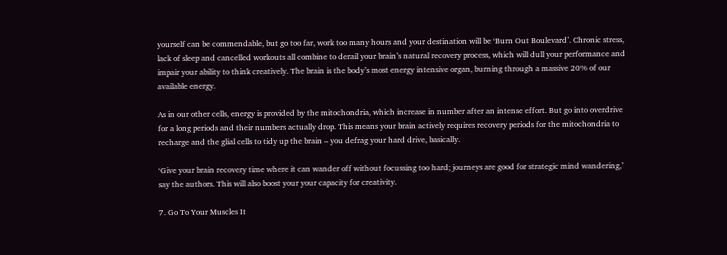yourself can be commendable, but go too far, work too many hours and your destination will be ‘Burn Out Boulevard’. Chronic stress, lack of sleep and cancelled workouts all combine to derail your brain’s natural recovery process, which will dull your performance and impair your ability to think creatively. The brain is the body’s most energy intensive organ, burning through a massive 20% of our available energy.

As in our other cells, energy is provided by the mitochondria, which increase in number after an intense effort. But go into overdrive for a long periods and their numbers actually drop. This means your brain actively requires recovery periods for the mitochondria to recharge and the glial cells to tidy up the brain – you defrag your hard drive, basically.

‘Give your brain recovery time where it can wander off without focussing too hard; journeys are good for strategic mind wandering,’ say the authors. This will also boost your your capacity for creativity.

7. Go To Your Muscles It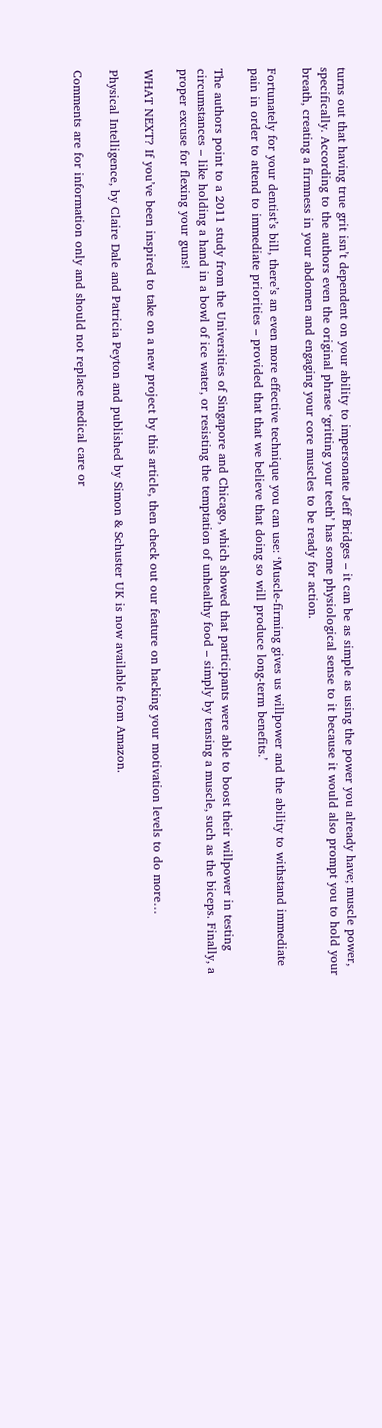turns out that having true grit isn’t dependent on your ability to impersonate Jeff Bridges – it can be as simple as using the power you already have; muscle power, specifically. According to the authors even the original phrase ‘gritting your teeth’ has some physiological sense to it because it would also prompt you to hold your breath, creating a firmness in your abdomen and engaging your core muscles to be ready for action.

Fortunately for your dentist’s bill, there’s an even more effective technique you can use: ‘Muscle-firming gives us willpower and the ability to withstand immediate pain in order to attend to immediate priorities – provided that that we believe that doing so will produce long-term benefits.’

The authors point to a 2011 study from the Universities of Singapore and Chicago, which showed that participants were able to boost their willpower in testing circumstances – like holding a hand in a bowl of ice water, or resisting the temptation of unhealthy food – simply by tensing a muscle, such as the biceps. Finally, a proper excuse for flexing your guns!

WHAT NEXT? If you’ve been inspired to take on a new project by this article, then check out our feature on hacking your motivation levels to do more…

Physical Intelligence, by Claire Dale and Patricia Peyton and published by Simon & Schuster UK is now available from Amazon.

Comments are for information only and should not replace medical care or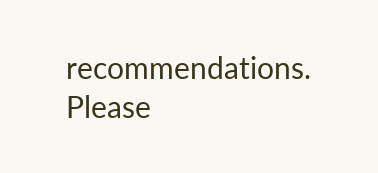recommendations. Please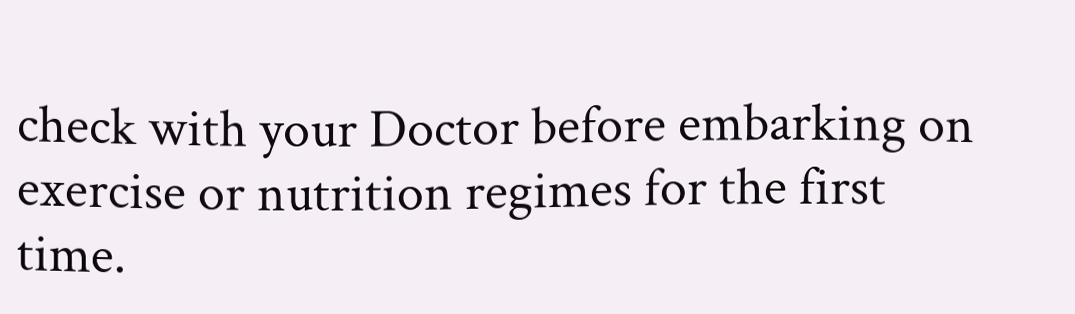check with your Doctor before embarking on exercise or nutrition regimes for the first time.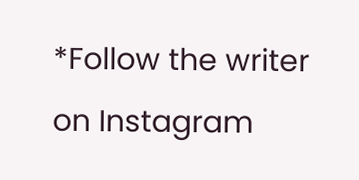*Follow the writer on Instagram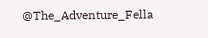@The_Adventure_Fella